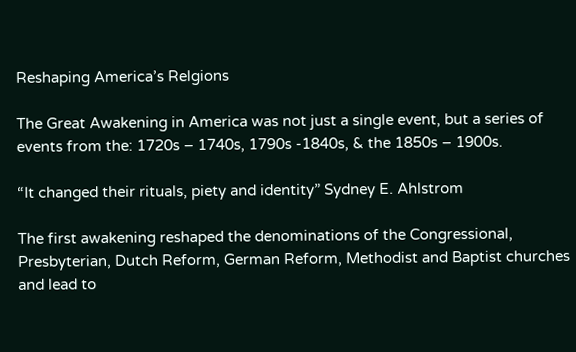Reshaping America’s Relgions

The Great Awakening in America was not just a single event, but a series of events from the: 1720s – 1740s, 1790s -1840s, & the 1850s – 1900s.

“It changed their rituals, piety and identity” Sydney E. Ahlstrom

The first awakening reshaped the denominations of the Congressional, Presbyterian, Dutch Reform, German Reform, Methodist and Baptist churches and lead to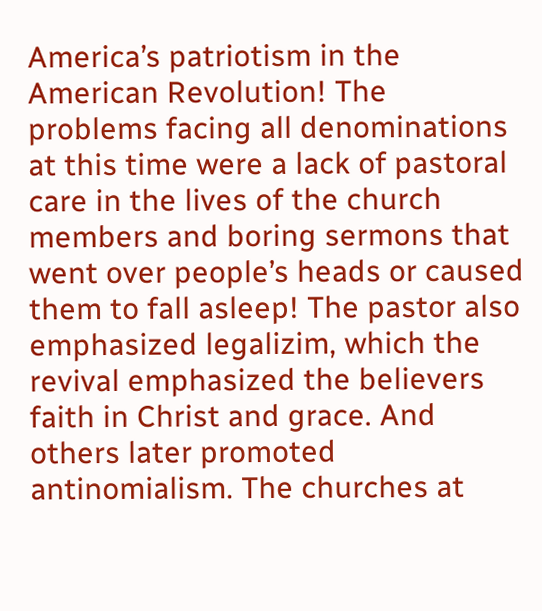America’s patriotism in the American Revolution! The problems facing all denominations at this time were a lack of pastoral care in the lives of the church members and boring sermons that went over people’s heads or caused them to fall asleep! The pastor also emphasized legalizim, which the revival emphasized the believers faith in Christ and grace. And others later promoted antinomialism. The churches at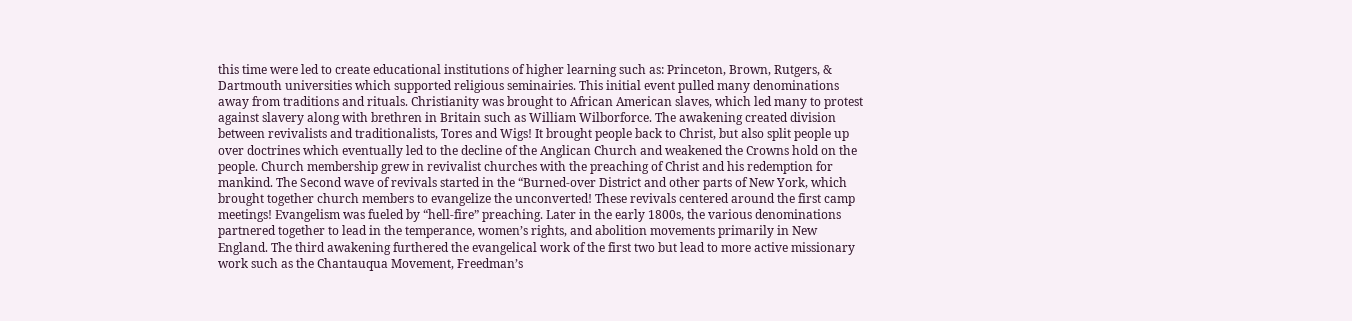this time were led to create educational institutions of higher learning such as: Princeton, Brown, Rutgers, & Dartmouth universities which supported religious seminairies. This initial event pulled many denominations away from traditions and rituals. Christianity was brought to African American slaves, which led many to protest against slavery along with brethren in Britain such as William Wilborforce. The awakening created division between revivalists and traditionalists, Tores and Wigs! It brought people back to Christ, but also split people up over doctrines which eventually led to the decline of the Anglican Church and weakened the Crowns hold on the people. Church membership grew in revivalist churches with the preaching of Christ and his redemption for mankind. The Second wave of revivals started in the “Burned-over District and other parts of New York, which brought together church members to evangelize the unconverted! These revivals centered around the first camp meetings! Evangelism was fueled by “hell-fire” preaching. Later in the early 1800s, the various denominations partnered together to lead in the temperance, women’s rights, and abolition movements primarily in New England. The third awakening furthered the evangelical work of the first two but lead to more active missionary work such as the Chantauqua Movement, Freedman’s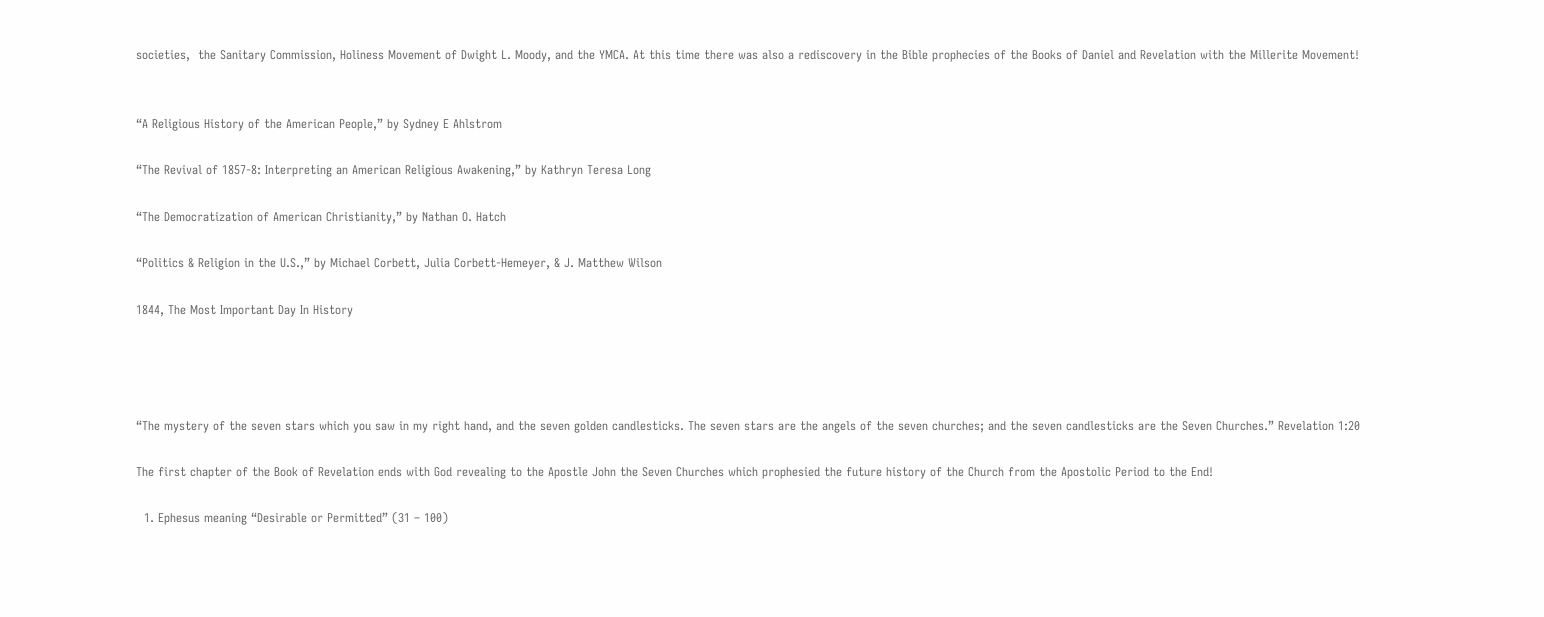societies,  the Sanitary Commission, Holiness Movement of Dwight L. Moody, and the YMCA. At this time there was also a rediscovery in the Bible prophecies of the Books of Daniel and Revelation with the Millerite Movement!


“A Religious History of the American People,” by Sydney E Ahlstrom

“The Revival of 1857-8: Interpreting an American Religious Awakening,” by Kathryn Teresa Long

“The Democratization of American Christianity,” by Nathan O. Hatch

“Politics & Religion in the U.S.,” by Michael Corbett, Julia Corbett-Hemeyer, & J. Matthew Wilson

1844, The Most Important Day In History




“The mystery of the seven stars which you saw in my right hand, and the seven golden candlesticks. The seven stars are the angels of the seven churches; and the seven candlesticks are the Seven Churches.” Revelation 1:20

The first chapter of the Book of Revelation ends with God revealing to the Apostle John the Seven Churches which prophesied the future history of the Church from the Apostolic Period to the End!

  1. Ephesus meaning “Desirable or Permitted” (31 – 100)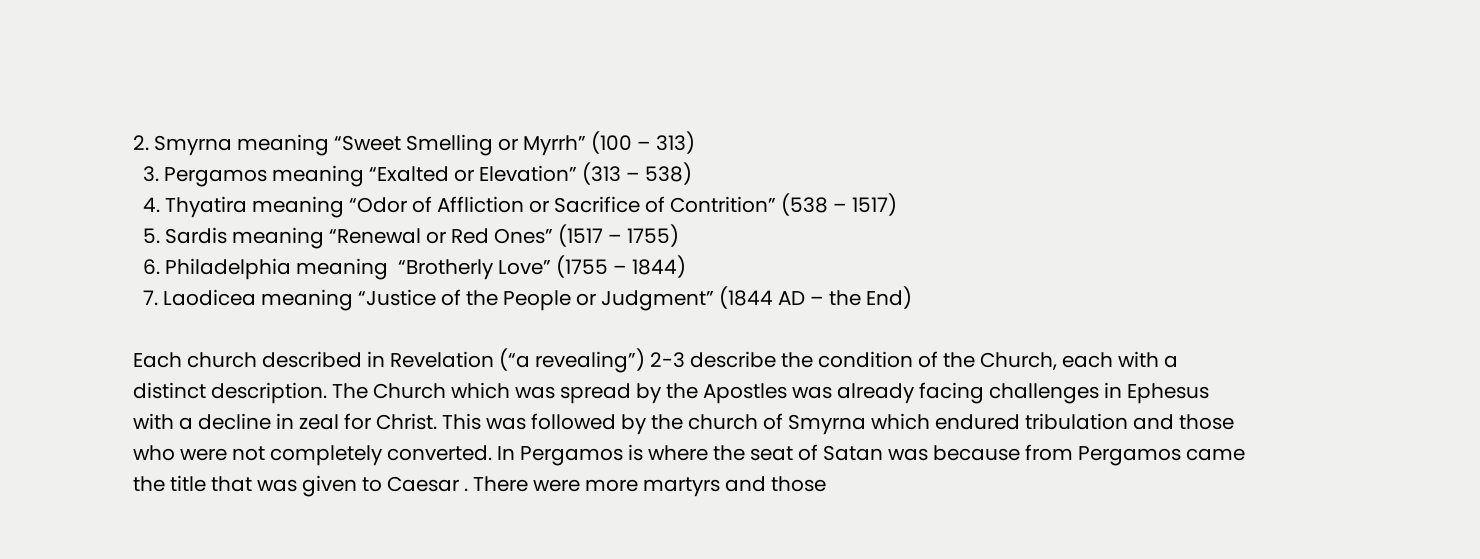2. Smyrna meaning “Sweet Smelling or Myrrh” (100 – 313)
  3. Pergamos meaning “Exalted or Elevation” (313 – 538)
  4. Thyatira meaning “Odor of Affliction or Sacrifice of Contrition” (538 – 1517)
  5. Sardis meaning “Renewal or Red Ones” (1517 – 1755)
  6. Philadelphia meaning  “Brotherly Love” (1755 – 1844)
  7. Laodicea meaning “Justice of the People or Judgment” (1844 AD – the End)

Each church described in Revelation (“a revealing”) 2-3 describe the condition of the Church, each with a distinct description. The Church which was spread by the Apostles was already facing challenges in Ephesus with a decline in zeal for Christ. This was followed by the church of Smyrna which endured tribulation and those who were not completely converted. In Pergamos is where the seat of Satan was because from Pergamos came the title that was given to Caesar . There were more martyrs and those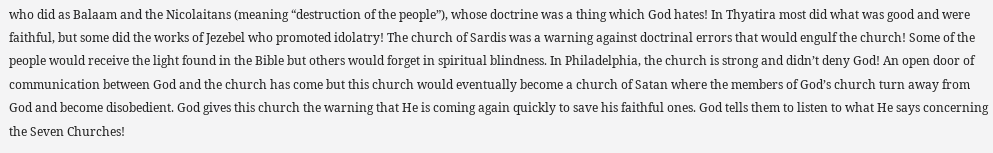who did as Balaam and the Nicolaitans (meaning “destruction of the people”), whose doctrine was a thing which God hates! In Thyatira most did what was good and were faithful, but some did the works of Jezebel who promoted idolatry! The church of Sardis was a warning against doctrinal errors that would engulf the church! Some of the people would receive the light found in the Bible but others would forget in spiritual blindness. In Philadelphia, the church is strong and didn’t deny God! An open door of communication between God and the church has come but this church would eventually become a church of Satan where the members of God’s church turn away from God and become disobedient. God gives this church the warning that He is coming again quickly to save his faithful ones. God tells them to listen to what He says concerning the Seven Churches!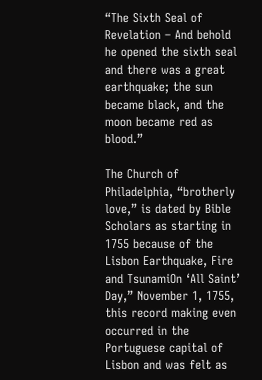“The Sixth Seal of Revelation – And behold he opened the sixth seal and there was a great earthquake; the sun became black, and the moon became red as blood.”

The Church of Philadelphia, “brotherly love,” is dated by Bible Scholars as starting in 1755 because of the Lisbon Earthquake, Fire and TsunamiOn ‘All Saint’ Day,” November 1, 1755, this record making even occurred in the Portuguese capital of Lisbon and was felt as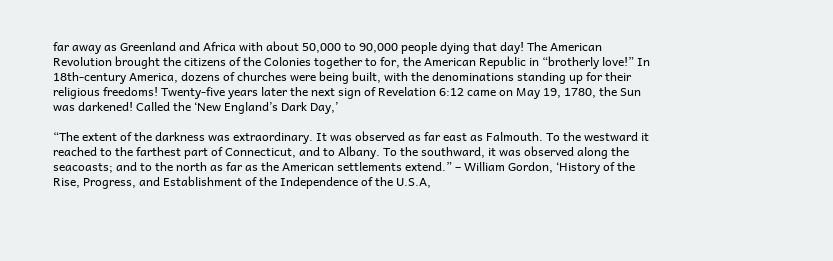far away as Greenland and Africa with about 50,000 to 90,000 people dying that day! The American Revolution brought the citizens of the Colonies together to for, the American Republic in “brotherly love!” In 18th-century America, dozens of churches were being built, with the denominations standing up for their religious freedoms! Twenty-five years later the next sign of Revelation 6:12 came on May 19, 1780, the Sun was darkened! Called the ‘New England’s Dark Day,’

“The extent of the darkness was extraordinary. It was observed as far east as Falmouth. To the westward it reached to the farthest part of Connecticut, and to Albany. To the southward, it was observed along the seacoasts; and to the north as far as the American settlements extend.” – William Gordon, ‘History of the Rise, Progress, and Establishment of the Independence of the U.S.A,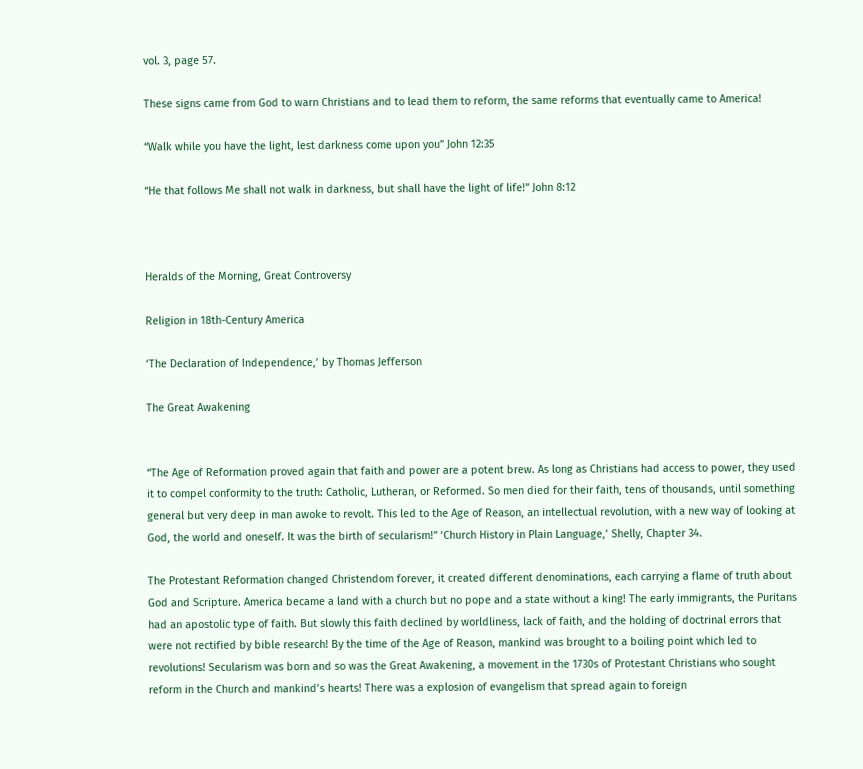vol. 3, page 57.

These signs came from God to warn Christians and to lead them to reform, the same reforms that eventually came to America!

“Walk while you have the light, lest darkness come upon you” John 12:35

“He that follows Me shall not walk in darkness, but shall have the light of life!” John 8:12



Heralds of the Morning, Great Controversy

Religion in 18th-Century America

‘The Declaration of Independence,’ by Thomas Jefferson

The Great Awakening


“The Age of Reformation proved again that faith and power are a potent brew. As long as Christians had access to power, they used it to compel conformity to the truth: Catholic, Lutheran, or Reformed. So men died for their faith, tens of thousands, until something general but very deep in man awoke to revolt. This led to the Age of Reason, an intellectual revolution, with a new way of looking at God, the world and oneself. It was the birth of secularism!” ‘Church History in Plain Language,’ Shelly, Chapter 34.

The Protestant Reformation changed Christendom forever, it created different denominations, each carrying a flame of truth about God and Scripture. America became a land with a church but no pope and a state without a king! The early immigrants, the Puritans had an apostolic type of faith. But slowly this faith declined by worldliness, lack of faith, and the holding of doctrinal errors that were not rectified by bible research! By the time of the Age of Reason, mankind was brought to a boiling point which led to revolutions! Secularism was born and so was the Great Awakening, a movement in the 1730s of Protestant Christians who sought reform in the Church and mankind’s hearts! There was a explosion of evangelism that spread again to foreign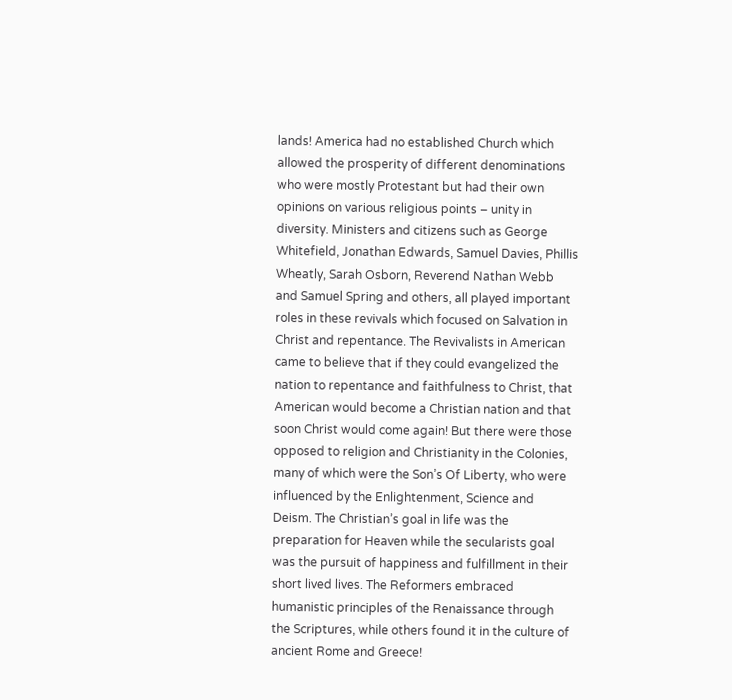lands! America had no established Church which allowed the prosperity of different denominations who were mostly Protestant but had their own opinions on various religious points – unity in diversity. Ministers and citizens such as George Whitefield, Jonathan Edwards, Samuel Davies, Phillis Wheatly, Sarah Osborn, Reverend Nathan Webb and Samuel Spring and others, all played important roles in these revivals which focused on Salvation in Christ and repentance. The Revivalists in American came to believe that if they could evangelized the nation to repentance and faithfulness to Christ, that American would become a Christian nation and that soon Christ would come again! But there were those opposed to religion and Christianity in the Colonies, many of which were the Son’s Of Liberty, who were influenced by the Enlightenment, Science and Deism. The Christian’s goal in life was the preparation for Heaven while the secularists goal was the pursuit of happiness and fulfillment in their short lived lives. The Reformers embraced humanistic principles of the Renaissance through the Scriptures, while others found it in the culture of ancient Rome and Greece!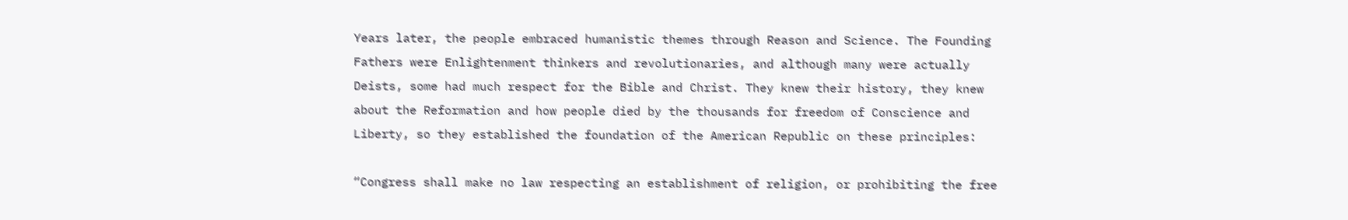Years later, the people embraced humanistic themes through Reason and Science. The Founding Fathers were Enlightenment thinkers and revolutionaries, and although many were actually Deists, some had much respect for the Bible and Christ. They knew their history, they knew about the Reformation and how people died by the thousands for freedom of Conscience and Liberty, so they established the foundation of the American Republic on these principles:

“Congress shall make no law respecting an establishment of religion, or prohibiting the free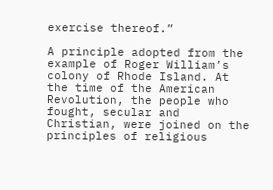exercise thereof.”

A principle adopted from the example of Roger William’s colony of Rhode Island. At the time of the American Revolution, the people who fought, secular and Christian, were joined on the principles of religious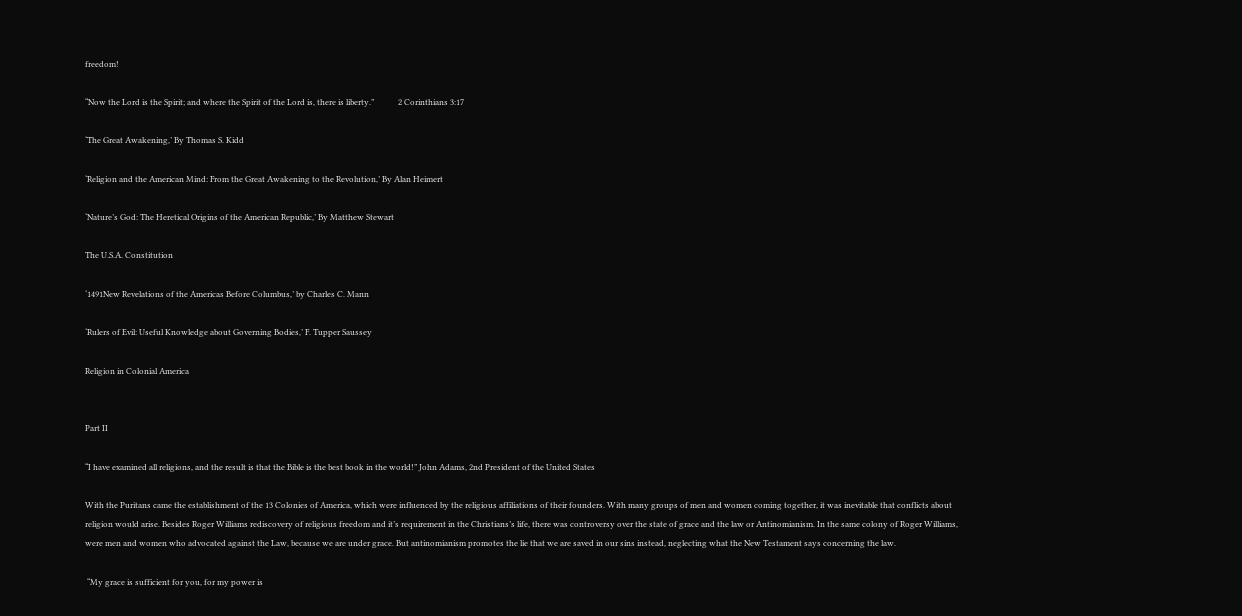freedom!

“Now the Lord is the Spirit; and where the Spirit of the Lord is, there is liberty.”            2 Corinthians 3:17

‘The Great Awakening,’ By Thomas S. Kidd

‘Religion and the American Mind: From the Great Awakening to the Revolution,’ By Alan Heimert

‘Nature’s God: The Heretical Origins of the American Republic,’ By Matthew Stewart

The U.S.A. Constitution

‘1491New Revelations of the Americas Before Columbus,’ by Charles C. Mann

‘Rulers of Evil: Useful Knowledge about Governing Bodies,’ F. Tupper Saussey

Religion in Colonial America


Part II

“I have examined all religions, and the result is that the Bible is the best book in the world!” John Adams, 2nd President of the United States

With the Puritans came the establishment of the 13 Colonies of America, which were influenced by the religious affiliations of their founders. With many groups of men and women coming together, it was inevitable that conflicts about religion would arise. Besides Roger Williams rediscovery of religious freedom and it’s requirement in the Christians’s life, there was controversy over the state of grace and the law or Antinomianism. In the same colony of Roger Williams, were men and women who advocated against the Law, because we are under grace. But antinomianism promotes the lie that we are saved in our sins instead, neglecting what the New Testament says concerning the law.

 “My grace is sufficient for you, for my power is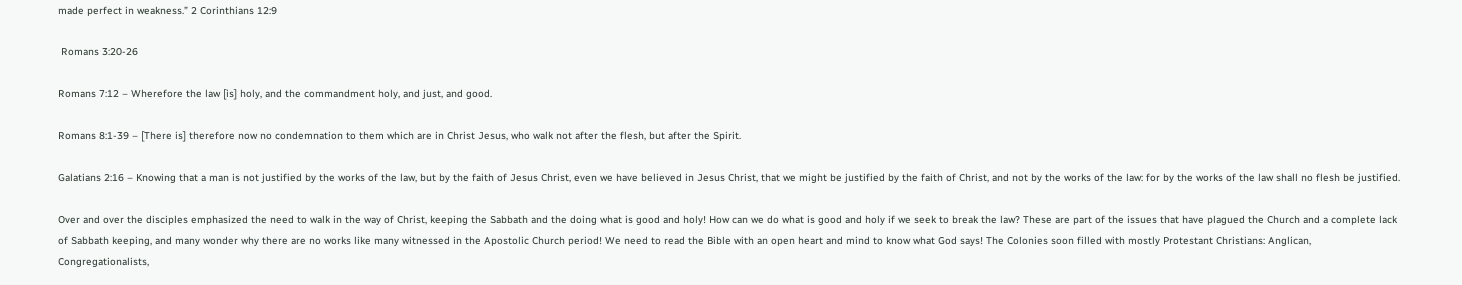made perfect in weakness.” 2 Corinthians 12:9

 Romans 3:20-26

Romans 7:12 – Wherefore the law [is] holy, and the commandment holy, and just, and good.

Romans 8:1-39 – [There is] therefore now no condemnation to them which are in Christ Jesus, who walk not after the flesh, but after the Spirit.

Galatians 2:16 – Knowing that a man is not justified by the works of the law, but by the faith of Jesus Christ, even we have believed in Jesus Christ, that we might be justified by the faith of Christ, and not by the works of the law: for by the works of the law shall no flesh be justified.

Over and over the disciples emphasized the need to walk in the way of Christ, keeping the Sabbath and the doing what is good and holy! How can we do what is good and holy if we seek to break the law? These are part of the issues that have plagued the Church and a complete lack of Sabbath keeping, and many wonder why there are no works like many witnessed in the Apostolic Church period! We need to read the Bible with an open heart and mind to know what God says! The Colonies soon filled with mostly Protestant Christians: Anglican, Congregationalists,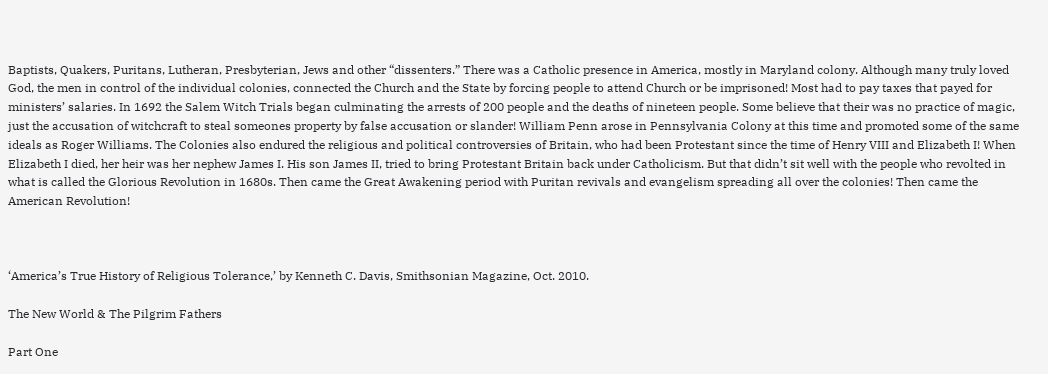Baptists, Quakers, Puritans, Lutheran, Presbyterian, Jews and other “dissenters.” There was a Catholic presence in America, mostly in Maryland colony. Although many truly loved God, the men in control of the individual colonies, connected the Church and the State by forcing people to attend Church or be imprisoned! Most had to pay taxes that payed for ministers’ salaries. In 1692 the Salem Witch Trials began culminating the arrests of 200 people and the deaths of nineteen people. Some believe that their was no practice of magic, just the accusation of witchcraft to steal someones property by false accusation or slander! William Penn arose in Pennsylvania Colony at this time and promoted some of the same ideals as Roger Williams. The Colonies also endured the religious and political controversies of Britain, who had been Protestant since the time of Henry VIII and Elizabeth I! When Elizabeth I died, her heir was her nephew James I. His son James II, tried to bring Protestant Britain back under Catholicism. But that didn’t sit well with the people who revolted in what is called the Glorious Revolution in 1680s. Then came the Great Awakening period with Puritan revivals and evangelism spreading all over the colonies! Then came the American Revolution!



‘America’s True History of Religious Tolerance,’ by Kenneth C. Davis, Smithsonian Magazine, Oct. 2010.

The New World & The Pilgrim Fathers

Part One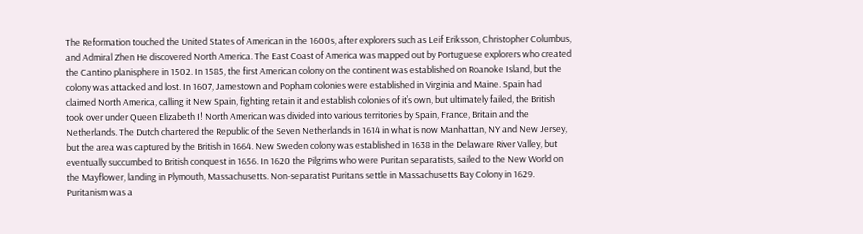The Reformation touched the United States of American in the 1600s, after explorers such as Leif Eriksson, Christopher Columbus, and Admiral Zhen He discovered North America. The East Coast of America was mapped out by Portuguese explorers who created the Cantino planisphere in 1502. In 1585, the first American colony on the continent was established on Roanoke Island, but the colony was attacked and lost. In 1607, Jamestown and Popham colonies were established in Virginia and Maine. Spain had claimed North America, calling it New Spain, fighting retain it and establish colonies of it’s own, but ultimately failed, the British took over under Queen Elizabeth I! North American was divided into various territories by Spain, France, Britain and the Netherlands. The Dutch chartered the Republic of the Seven Netherlands in 1614 in what is now Manhattan, NY and New Jersey, but the area was captured by the British in 1664. New Sweden colony was established in 1638 in the Delaware River Valley, but eventually succumbed to British conquest in 1656. In 1620 the Pilgrims who were Puritan separatists, sailed to the New World on the Mayflower, landing in Plymouth, Massachusetts. Non-separatist Puritans settle in Massachusetts Bay Colony in 1629. Puritanism was a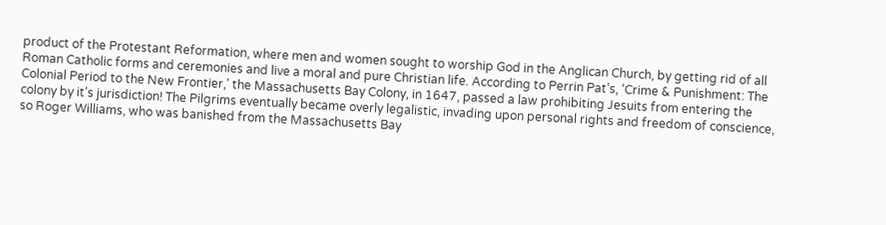product of the Protestant Reformation, where men and women sought to worship God in the Anglican Church, by getting rid of all Roman Catholic forms and ceremonies and live a moral and pure Christian life. According to Perrin Pat’s, ‘Crime & Punishment: The Colonial Period to the New Frontier,’ the Massachusetts Bay Colony, in 1647, passed a law prohibiting Jesuits from entering the colony by it’s jurisdiction! The Pilgrims eventually became overly legalistic, invading upon personal rights and freedom of conscience, so Roger Williams, who was banished from the Massachusetts Bay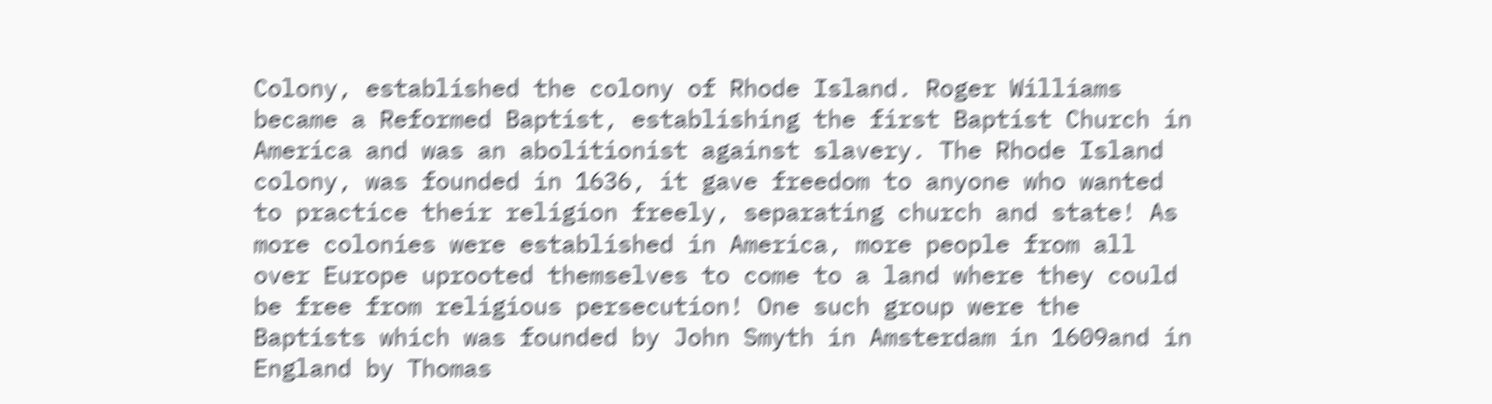Colony, established the colony of Rhode Island. Roger Williams became a Reformed Baptist, establishing the first Baptist Church in America and was an abolitionist against slavery. The Rhode Island colony, was founded in 1636, it gave freedom to anyone who wanted to practice their religion freely, separating church and state! As more colonies were established in America, more people from all over Europe uprooted themselves to come to a land where they could be free from religious persecution! One such group were the Baptists which was founded by John Smyth in Amsterdam in 1609and in England by Thomas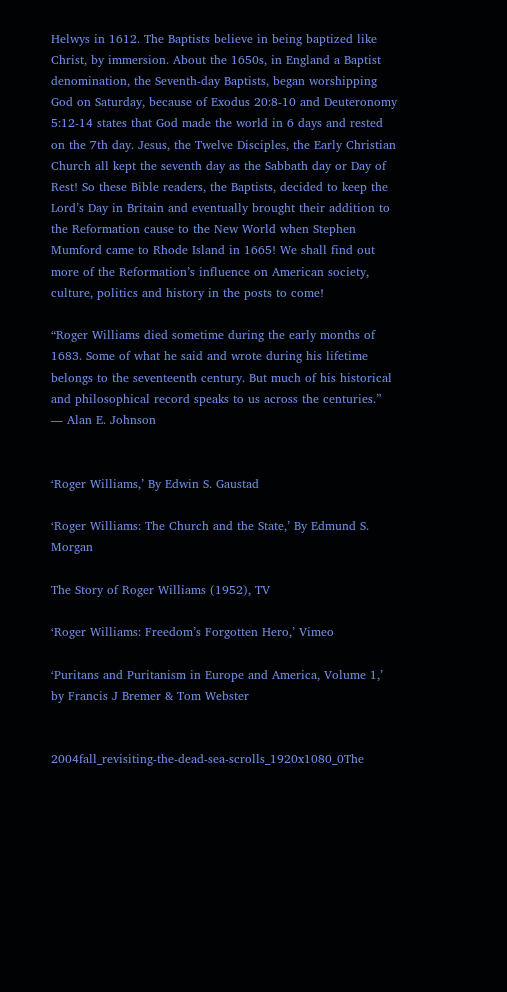Helwys in 1612. The Baptists believe in being baptized like Christ, by immersion. About the 1650s, in England a Baptist denomination, the Seventh-day Baptists, began worshipping God on Saturday, because of Exodus 20:8-10 and Deuteronomy 5:12-14 states that God made the world in 6 days and rested on the 7th day. Jesus, the Twelve Disciples, the Early Christian Church all kept the seventh day as the Sabbath day or Day of Rest! So these Bible readers, the Baptists, decided to keep the Lord’s Day in Britain and eventually brought their addition to the Reformation cause to the New World when Stephen Mumford came to Rhode Island in 1665! We shall find out more of the Reformation’s influence on American society, culture, politics and history in the posts to come!

“Roger Williams died sometime during the early months of 1683. Some of what he said and wrote during his lifetime belongs to the seventeenth century. But much of his historical and philosophical record speaks to us across the centuries.”
― Alan E. Johnson


‘Roger Williams,’ By Edwin S. Gaustad

‘Roger Williams: The Church and the State,’ By Edmund S. Morgan

The Story of Roger Williams (1952), TV

‘Roger Williams: Freedom’s Forgotten Hero,’ Vimeo

‘Puritans and Puritanism in Europe and America, Volume 1,’ by Francis J Bremer & Tom Webster


2004fall_revisiting-the-dead-sea-scrolls_1920x1080_0The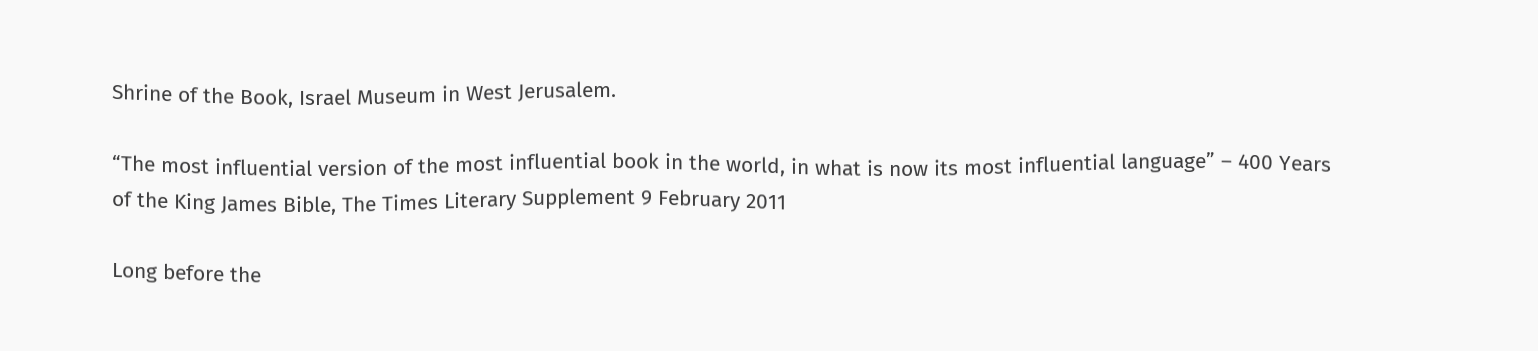Shrine of the Book, Israel Museum in West Jerusalem.

“The most influential version of the most influential book in the world, in what is now its most influential language” – 400 Years of the King James Bible, The Times Literary Supplement 9 February 2011

Long before the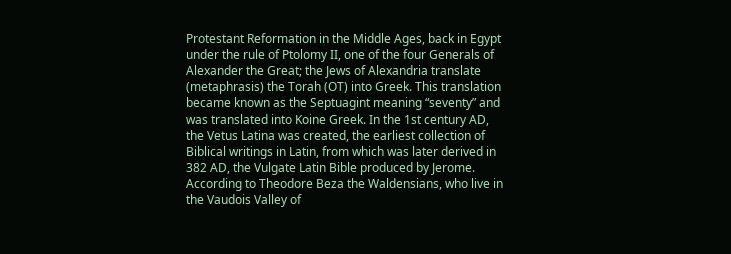Protestant Reformation in the Middle Ages, back in Egypt under the rule of Ptolomy II, one of the four Generals of Alexander the Great; the Jews of Alexandria translate (metaphrasis) the Torah (OT) into Greek. This translation became known as the Septuagint meaning “seventy” and was translated into Koine Greek. In the 1st century AD, the Vetus Latina was created, the earliest collection of Biblical writings in Latin, from which was later derived in 382 AD, the Vulgate Latin Bible produced by Jerome. According to Theodore Beza the Waldensians, who live in the Vaudois Valley of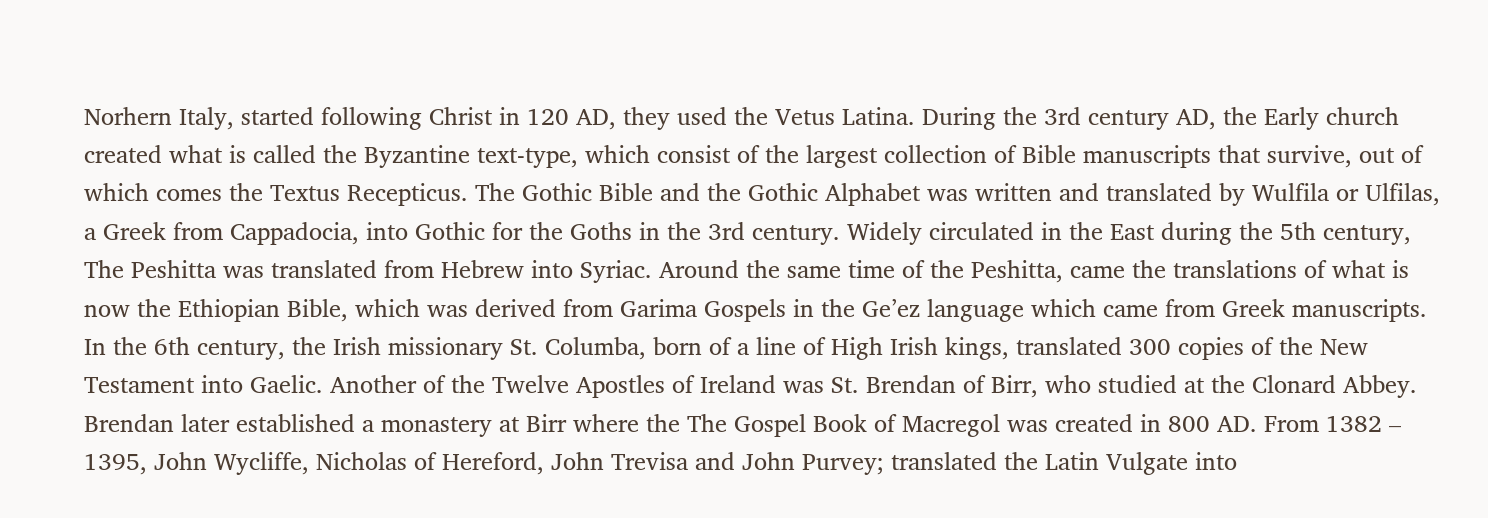Norhern Italy, started following Christ in 120 AD, they used the Vetus Latina. During the 3rd century AD, the Early church created what is called the Byzantine text-type, which consist of the largest collection of Bible manuscripts that survive, out of which comes the Textus Recepticus. The Gothic Bible and the Gothic Alphabet was written and translated by Wulfila or Ulfilas, a Greek from Cappadocia, into Gothic for the Goths in the 3rd century. Widely circulated in the East during the 5th century, The Peshitta was translated from Hebrew into Syriac. Around the same time of the Peshitta, came the translations of what is now the Ethiopian Bible, which was derived from Garima Gospels in the Ge’ez language which came from Greek manuscripts. In the 6th century, the Irish missionary St. Columba, born of a line of High Irish kings, translated 300 copies of the New Testament into Gaelic. Another of the Twelve Apostles of Ireland was St. Brendan of Birr, who studied at the Clonard Abbey. Brendan later established a monastery at Birr where the The Gospel Book of Macregol was created in 800 AD. From 1382 – 1395, John Wycliffe, Nicholas of Hereford, John Trevisa and John Purvey; translated the Latin Vulgate into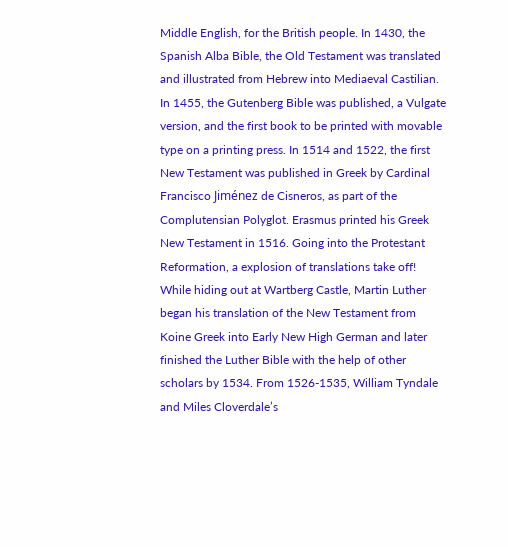Middle English, for the British people. In 1430, the Spanish Alba Bible, the Old Testament was translated and illustrated from Hebrew into Mediaeval Castilian. In 1455, the Gutenberg Bible was published, a Vulgate version, and the first book to be printed with movable type on a printing press. In 1514 and 1522, the first New Testament was published in Greek by Cardinal Francisco Jiménez de Cisneros, as part of the Complutensian Polyglot. Erasmus printed his Greek New Testament in 1516. Going into the Protestant Reformation, a explosion of translations take off! While hiding out at Wartberg Castle, Martin Luther began his translation of the New Testament from Koine Greek into Early New High German and later finished the Luther Bible with the help of other scholars by 1534. From 1526-1535, William Tyndale and Miles Cloverdale’s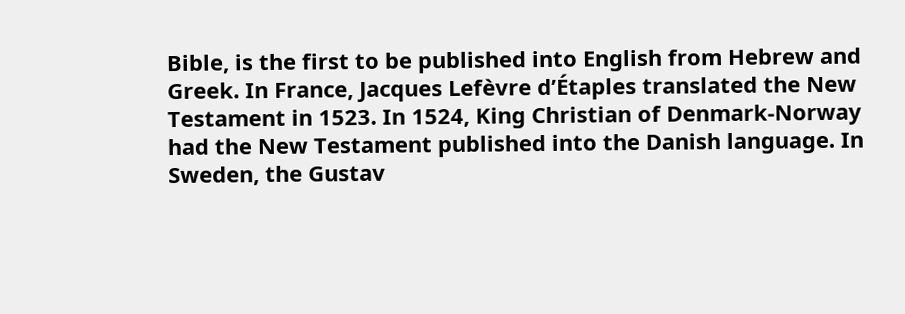Bible, is the first to be published into English from Hebrew and Greek. In France, Jacques Lefèvre d’Étaples translated the New Testament in 1523. In 1524, King Christian of Denmark-Norway had the New Testament published into the Danish language. In Sweden, the Gustav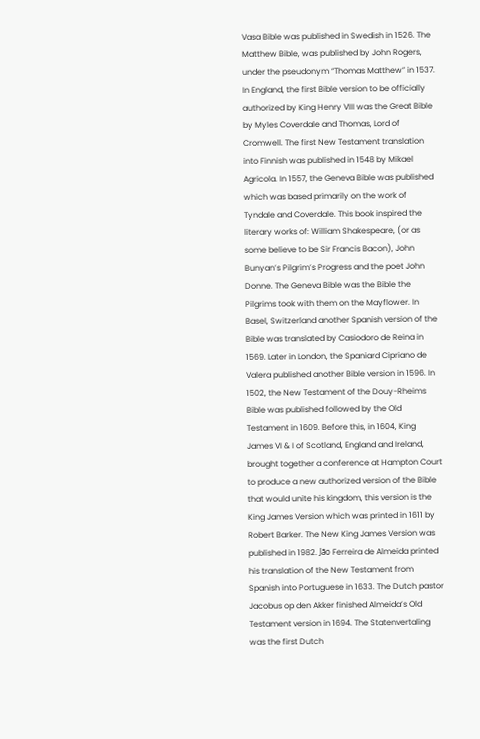Vasa Bible was published in Swedish in 1526. The Matthew Bible, was published by John Rogers, under the pseudonym “Thomas Matthew” in 1537. In England, the first Bible version to be officially authorized by King Henry VIII was the Great Bible by Myles Coverdale and Thomas, Lord of Cromwell. The first New Testament translation into Finnish was published in 1548 by Mikael Agricola. In 1557, the Geneva Bible was published which was based primarily on the work of Tyndale and Coverdale. This book inspired the literary works of: William Shakespeare, (or as some believe to be Sir Francis Bacon), John Bunyan’s Pilgrim’s Progress and the poet John Donne. The Geneva Bible was the Bible the Pilgrims took with them on the Mayflower. In Basel, Switzerland another Spanish version of the Bible was translated by Casiodoro de Reina in 1569. Later in London, the Spaniard Cipriano de Valera published another Bible version in 1596. In 1502, the New Testament of the Douy-Rheims Bible was published followed by the Old Testament in 1609. Before this, in 1604, King James VI & I of Scotland, England and Ireland, brought together a conference at Hampton Court to produce a new authorized version of the Bible that would unite his kingdom, this version is the King James Version which was printed in 1611 by Robert Barker. The New King James Version was published in 1982. Jão Ferreira de Almeida printed his translation of the New Testament from Spanish into Portuguese in 1633. The Dutch pastor Jacobus op den Akker finished Almeida’s Old Testament version in 1694. The Statenvertaling was the first Dutch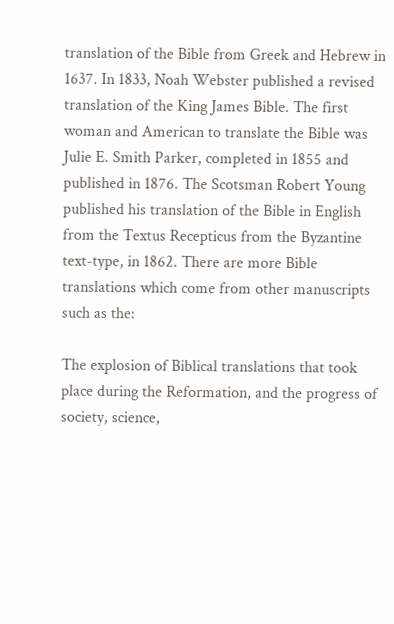translation of the Bible from Greek and Hebrew in 1637. In 1833, Noah Webster published a revised translation of the King James Bible. The first woman and American to translate the Bible was Julie E. Smith Parker, completed in 1855 and published in 1876. The Scotsman Robert Young published his translation of the Bible in English from the Textus Recepticus from the Byzantine text-type, in 1862. There are more Bible translations which come from other manuscripts such as the:

The explosion of Biblical translations that took place during the Reformation, and the progress of society, science,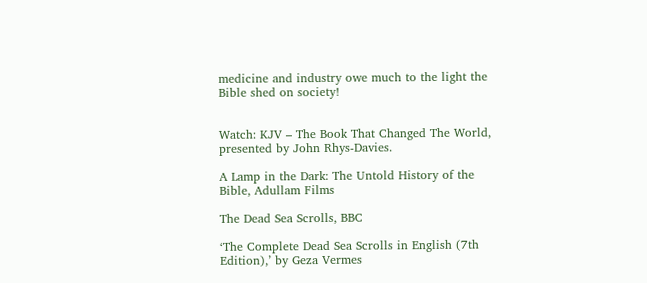medicine and industry owe much to the light the Bible shed on society!


Watch: KJV – The Book That Changed The World, presented by John Rhys-Davies.

A Lamp in the Dark: The Untold History of the Bible, Adullam Films

The Dead Sea Scrolls, BBC

‘The Complete Dead Sea Scrolls in English (7th Edition),’ by Geza Vermes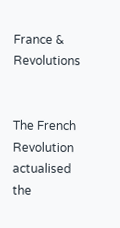France & Revolutions


The French Revolution actualised the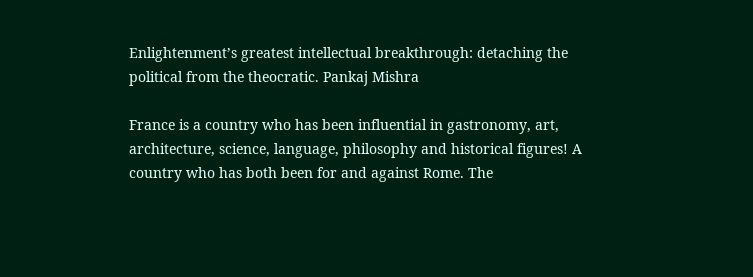Enlightenment’s greatest intellectual breakthrough: detaching the political from the theocratic. Pankaj Mishra

France is a country who has been influential in gastronomy, art, architecture, science, language, philosophy and historical figures! A country who has both been for and against Rome. The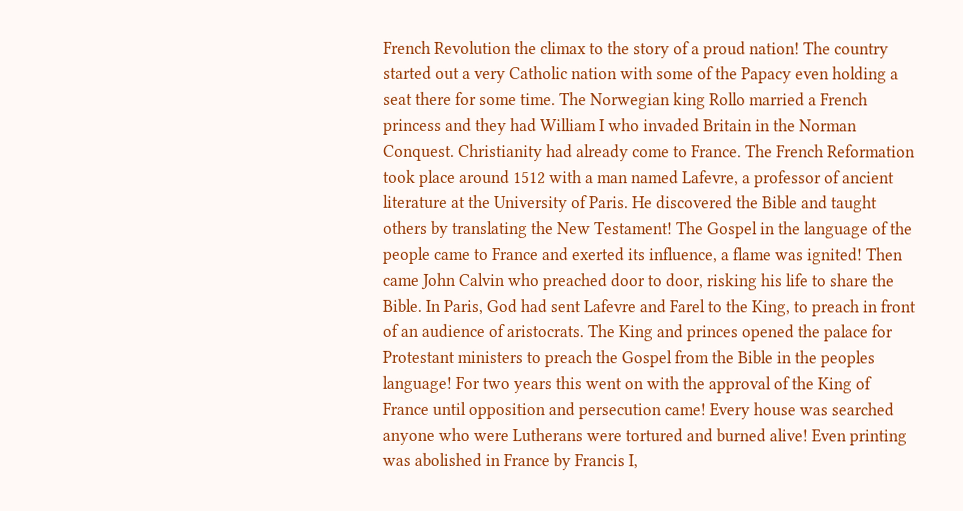French Revolution the climax to the story of a proud nation! The country started out a very Catholic nation with some of the Papacy even holding a seat there for some time. The Norwegian king Rollo married a French princess and they had William I who invaded Britain in the Norman Conquest. Christianity had already come to France. The French Reformation took place around 1512 with a man named Lafevre, a professor of ancient literature at the University of Paris. He discovered the Bible and taught others by translating the New Testament! The Gospel in the language of the people came to France and exerted its influence, a flame was ignited! Then came John Calvin who preached door to door, risking his life to share the Bible. In Paris, God had sent Lafevre and Farel to the King, to preach in front of an audience of aristocrats. The King and princes opened the palace for Protestant ministers to preach the Gospel from the Bible in the peoples language! For two years this went on with the approval of the King of France until opposition and persecution came! Every house was searched anyone who were Lutherans were tortured and burned alive! Even printing was abolished in France by Francis I,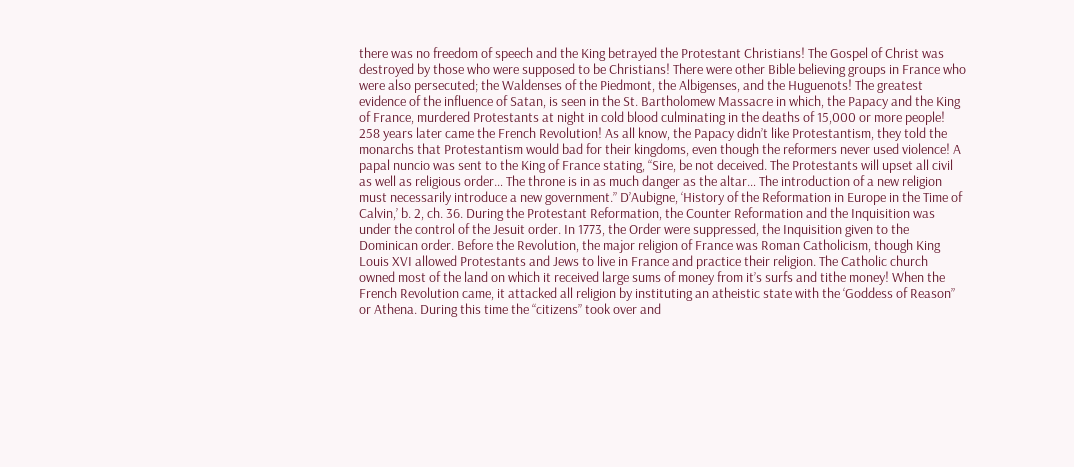there was no freedom of speech and the King betrayed the Protestant Christians! The Gospel of Christ was destroyed by those who were supposed to be Christians! There were other Bible believing groups in France who were also persecuted; the Waldenses of the Piedmont, the Albigenses, and the Huguenots! The greatest evidence of the influence of Satan, is seen in the St. Bartholomew Massacre in which, the Papacy and the King of France, murdered Protestants at night in cold blood culminating in the deaths of 15,000 or more people! 258 years later came the French Revolution! As all know, the Papacy didn’t like Protestantism, they told the monarchs that Protestantism would bad for their kingdoms, even though the reformers never used violence! A papal nuncio was sent to the King of France stating, “Sire, be not deceived. The Protestants will upset all civil as well as religious order… The throne is in as much danger as the altar… The introduction of a new religion must necessarily introduce a new government.” D’Aubigne, ‘History of the Reformation in Europe in the Time of Calvin,’ b. 2, ch. 36. During the Protestant Reformation, the Counter Reformation and the Inquisition was under the control of the Jesuit order. In 1773, the Order were suppressed, the Inquisition given to the Dominican order. Before the Revolution, the major religion of France was Roman Catholicism, though King Louis XVI allowed Protestants and Jews to live in France and practice their religion. The Catholic church owned most of the land on which it received large sums of money from it’s surfs and tithe money! When the French Revolution came, it attacked all religion by instituting an atheistic state with the ‘Goddess of Reason” or Athena. During this time the “citizens” took over and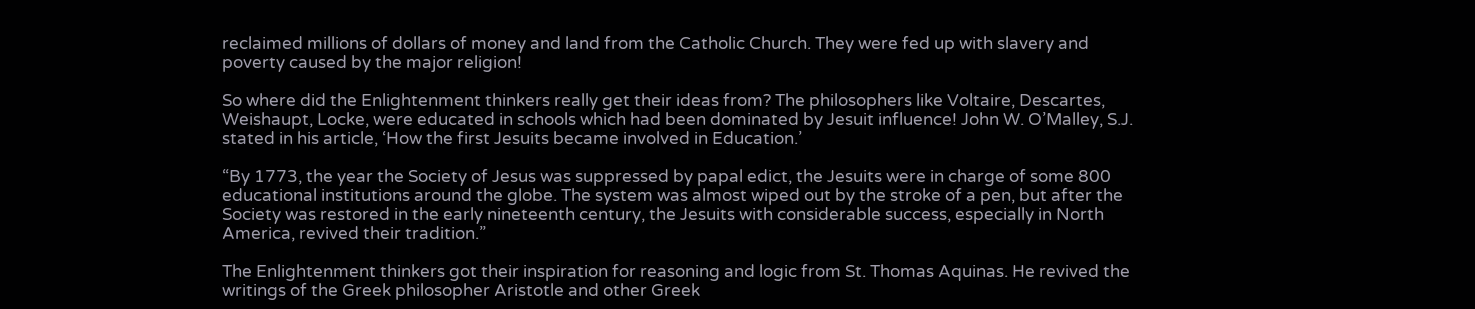reclaimed millions of dollars of money and land from the Catholic Church. They were fed up with slavery and poverty caused by the major religion!

So where did the Enlightenment thinkers really get their ideas from? The philosophers like Voltaire, Descartes, Weishaupt, Locke, were educated in schools which had been dominated by Jesuit influence! John W. O’Malley, S.J. stated in his article, ‘How the first Jesuits became involved in Education.’

“By 1773, the year the Society of Jesus was suppressed by papal edict, the Jesuits were in charge of some 800 educational institutions around the globe. The system was almost wiped out by the stroke of a pen, but after the Society was restored in the early nineteenth century, the Jesuits with considerable success, especially in North America, revived their tradition.”

The Enlightenment thinkers got their inspiration for reasoning and logic from St. Thomas Aquinas. He revived the writings of the Greek philosopher Aristotle and other Greek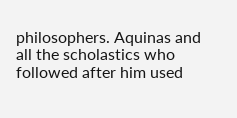philosophers. Aquinas and all the scholastics who followed after him used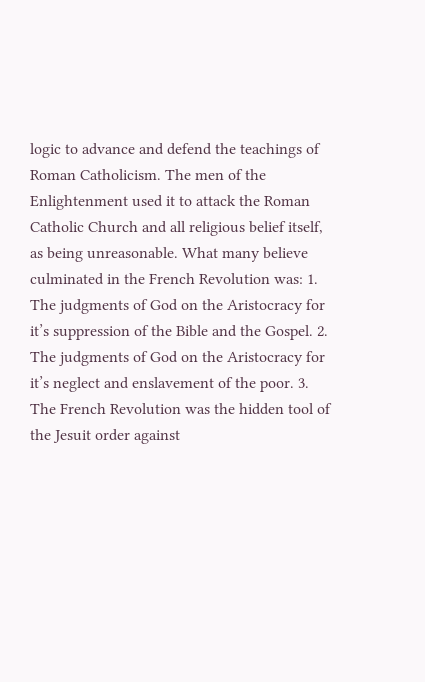logic to advance and defend the teachings of Roman Catholicism. The men of the Enlightenment used it to attack the Roman Catholic Church and all religious belief itself, as being unreasonable. What many believe culminated in the French Revolution was: 1. The judgments of God on the Aristocracy for it’s suppression of the Bible and the Gospel. 2. The judgments of God on the Aristocracy for it’s neglect and enslavement of the poor. 3. The French Revolution was the hidden tool of the Jesuit order against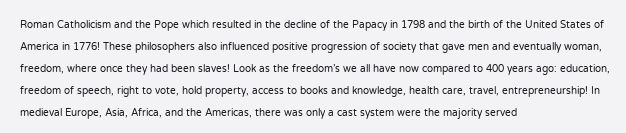Roman Catholicism and the Pope which resulted in the decline of the Papacy in 1798 and the birth of the United States of America in 1776! These philosophers also influenced positive progression of society that gave men and eventually woman, freedom, where once they had been slaves! Look as the freedom’s we all have now compared to 400 years ago: education, freedom of speech, right to vote, hold property, access to books and knowledge, health care, travel, entrepreneurship! In medieval Europe, Asia, Africa, and the Americas, there was only a cast system were the majority served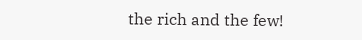the rich and the few!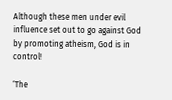Although these men under evil influence set out to go against God by promoting atheism, God is in control!

‘The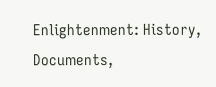Enlightenment: History, Documents,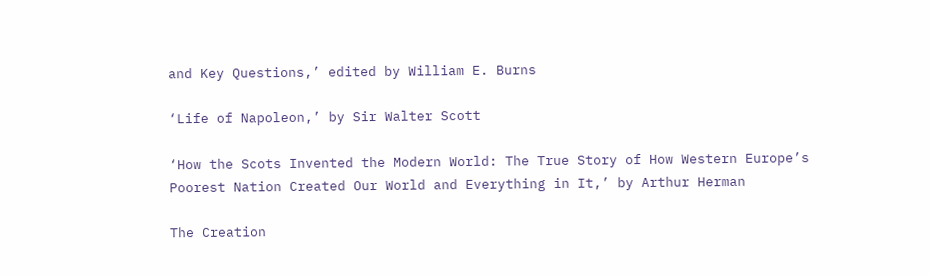and Key Questions,’ edited by William E. Burns

‘Life of Napoleon,’ by Sir Walter Scott

‘How the Scots Invented the Modern World: The True Story of How Western Europe’s Poorest Nation Created Our World and Everything in It,’ by Arthur Herman

The Creation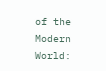of the Modern World: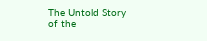The Untold Story of the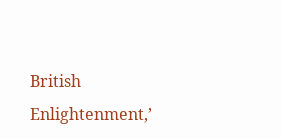British Enlightenment,’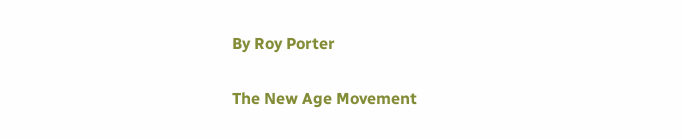By Roy Porter

The New Age Movement